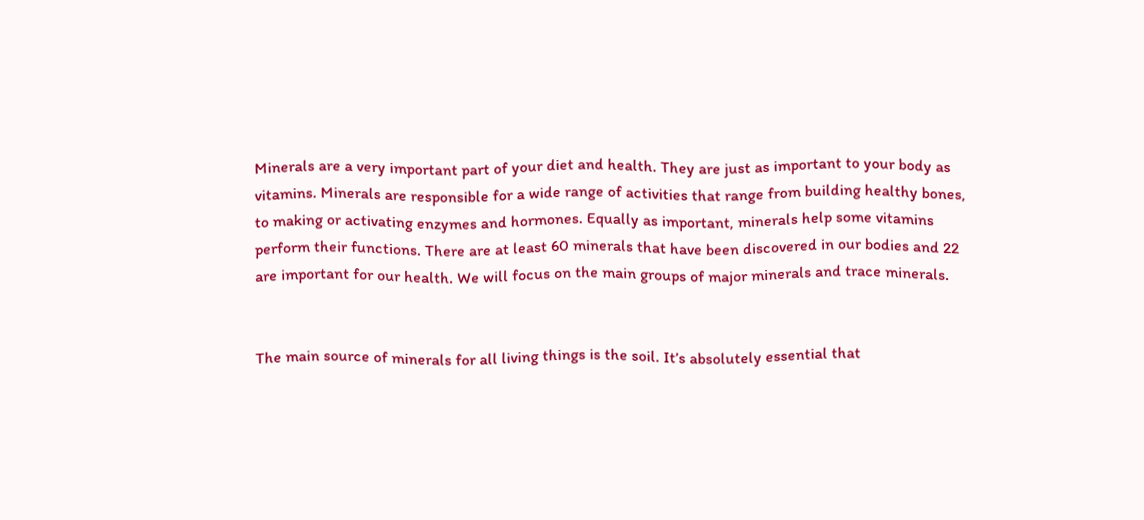Minerals are a very important part of your diet and health. They are just as important to your body as vitamins. Minerals are responsible for a wide range of activities that range from building healthy bones, to making or activating enzymes and hormones. Equally as important, minerals help some vitamins perform their functions. There are at least 60 minerals that have been discovered in our bodies and 22 are important for our health. We will focus on the main groups of major minerals and trace minerals.


The main source of minerals for all living things is the soil. It’s absolutely essential that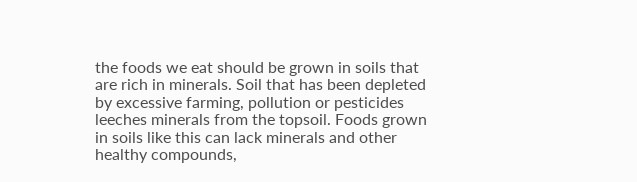the foods we eat should be grown in soils that are rich in minerals. Soil that has been depleted by excessive farming, pollution or pesticides leeches minerals from the topsoil. Foods grown in soils like this can lack minerals and other healthy compounds,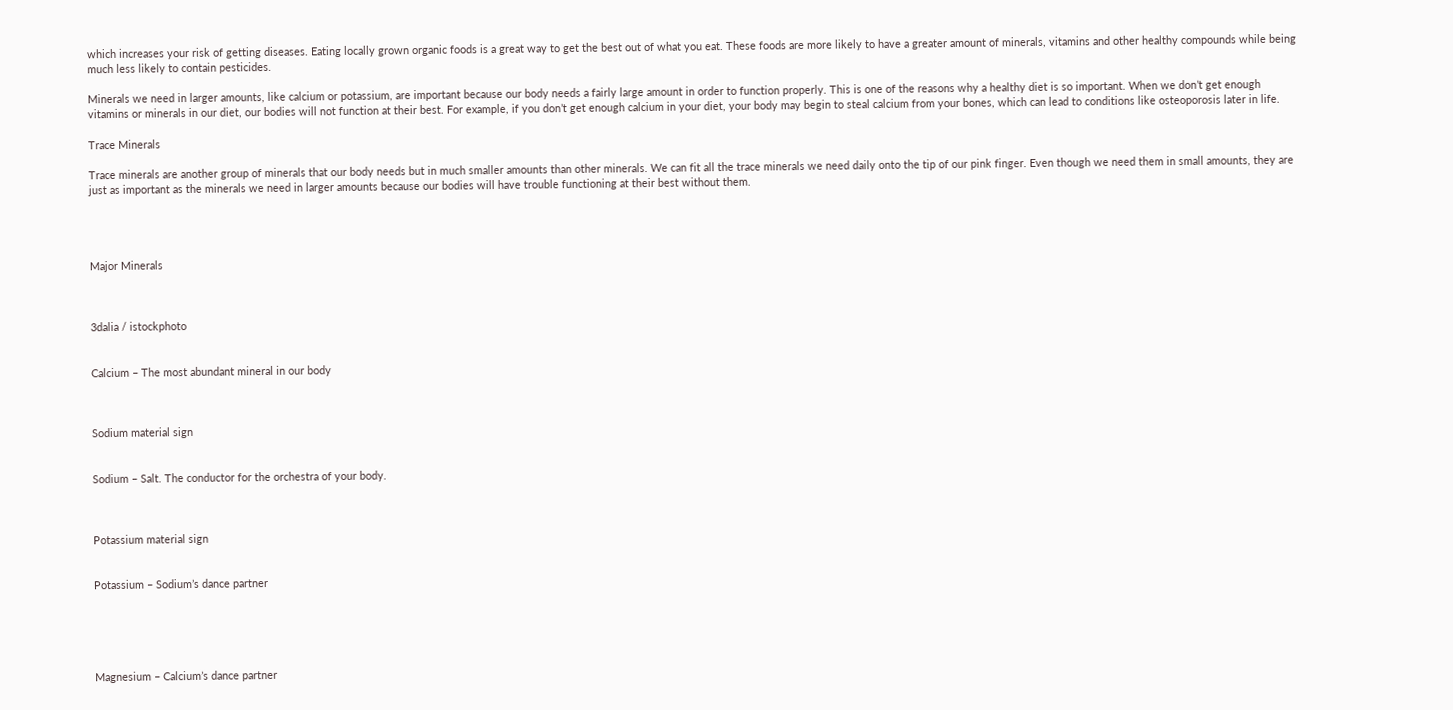which increases your risk of getting diseases. Eating locally grown organic foods is a great way to get the best out of what you eat. These foods are more likely to have a greater amount of minerals, vitamins and other healthy compounds while being much less likely to contain pesticides.

Minerals we need in larger amounts, like calcium or potassium, are important because our body needs a fairly large amount in order to function properly. This is one of the reasons why a healthy diet is so important. When we don’t get enough vitamins or minerals in our diet, our bodies will not function at their best. For example, if you don’t get enough calcium in your diet, your body may begin to steal calcium from your bones, which can lead to conditions like osteoporosis later in life.

Trace Minerals

Trace minerals are another group of minerals that our body needs but in much smaller amounts than other minerals. We can fit all the trace minerals we need daily onto the tip of our pink finger. Even though we need them in small amounts, they are just as important as the minerals we need in larger amounts because our bodies will have trouble functioning at their best without them.




Major Minerals



3dalia / istockphoto


Calcium – The most abundant mineral in our body



Sodium material sign


Sodium – Salt. The conductor for the orchestra of your body.



Potassium material sign


Potassium – Sodium’s dance partner





Magnesium – Calcium’s dance partner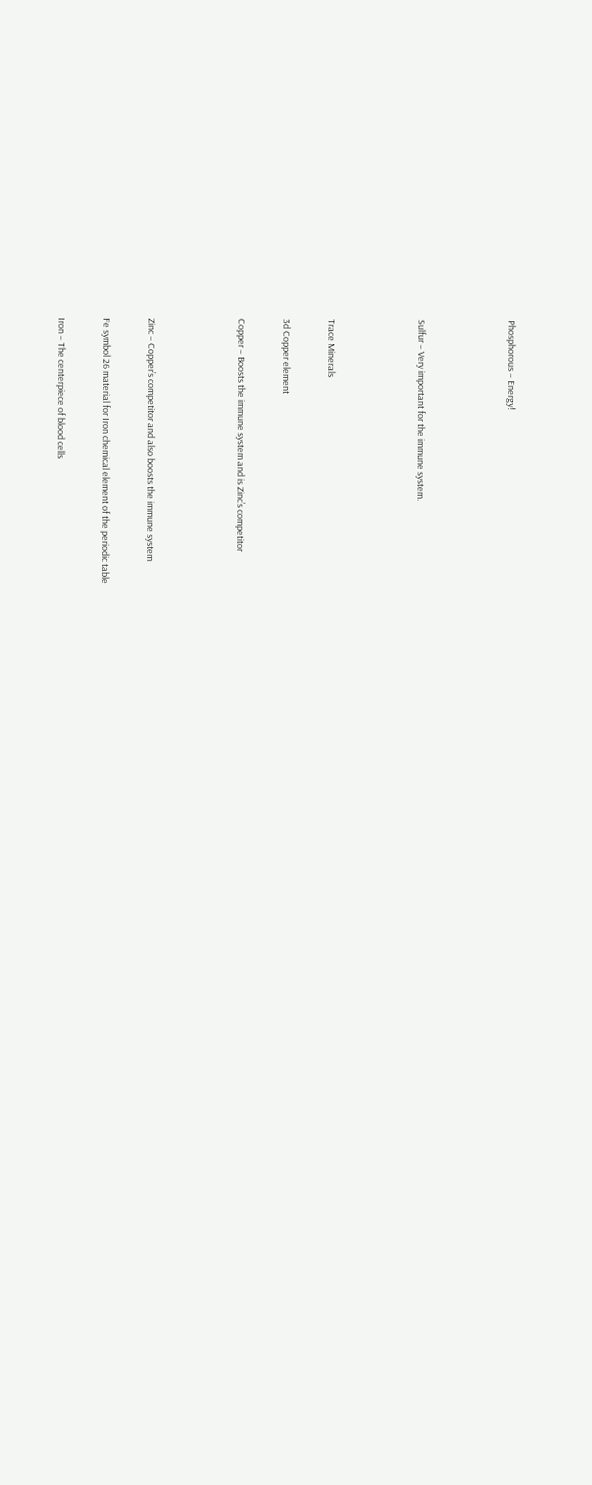Phosphorous – Energy!





Sulfur – Very important for the immune system.





Trace Minerals


3d Copper element


Copper – Boosts the immune system and is Zinc’s competitor





Zinc – Copper’s competitor and also boosts the immune system


Fe symbol 26 material for Iron chemical element of the periodic table


Iron – The centerpiece of blood cells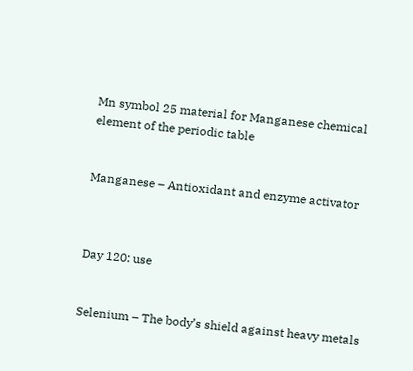Mn symbol 25 material for Manganese chemical element of the periodic table


Manganese – Antioxidant and enzyme activator



Day 120: use


Selenium – The body’s shield against heavy metals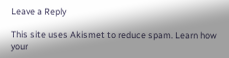Leave a Reply

This site uses Akismet to reduce spam. Learn how your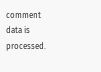comment data is processed.